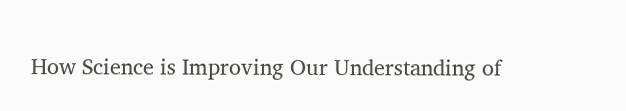How Science is Improving Our Understanding of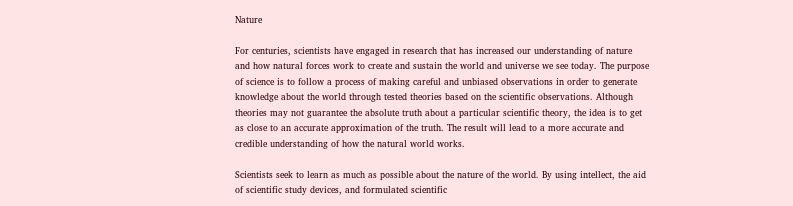Nature

For centuries, scientists have engaged in research that has increased our understanding of nature and how natural forces work to create and sustain the world and universe we see today. The purpose of science is to follow a process of making careful and unbiased observations in order to generate knowledge about the world through tested theories based on the scientific observations. Although theories may not guarantee the absolute truth about a particular scientific theory, the idea is to get as close to an accurate approximation of the truth. The result will lead to a more accurate and credible understanding of how the natural world works.

Scientists seek to learn as much as possible about the nature of the world. By using intellect, the aid of scientific study devices, and formulated scientific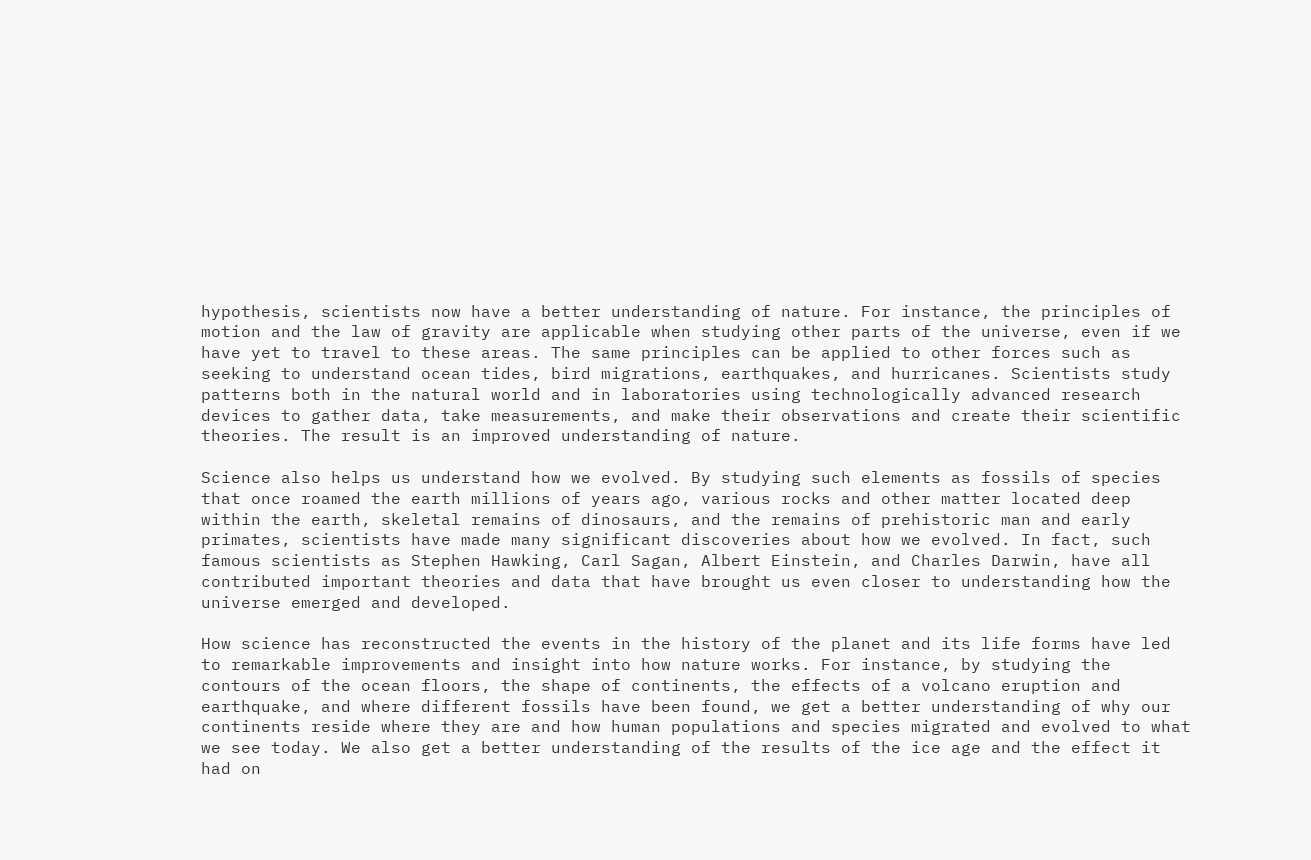hypothesis, scientists now have a better understanding of nature. For instance, the principles of motion and the law of gravity are applicable when studying other parts of the universe, even if we have yet to travel to these areas. The same principles can be applied to other forces such as seeking to understand ocean tides, bird migrations, earthquakes, and hurricanes. Scientists study patterns both in the natural world and in laboratories using technologically advanced research devices to gather data, take measurements, and make their observations and create their scientific theories. The result is an improved understanding of nature.

Science also helps us understand how we evolved. By studying such elements as fossils of species that once roamed the earth millions of years ago, various rocks and other matter located deep within the earth, skeletal remains of dinosaurs, and the remains of prehistoric man and early primates, scientists have made many significant discoveries about how we evolved. In fact, such famous scientists as Stephen Hawking, Carl Sagan, Albert Einstein, and Charles Darwin, have all contributed important theories and data that have brought us even closer to understanding how the universe emerged and developed.

How science has reconstructed the events in the history of the planet and its life forms have led to remarkable improvements and insight into how nature works. For instance, by studying the contours of the ocean floors, the shape of continents, the effects of a volcano eruption and earthquake, and where different fossils have been found, we get a better understanding of why our continents reside where they are and how human populations and species migrated and evolved to what we see today. We also get a better understanding of the results of the ice age and the effect it had on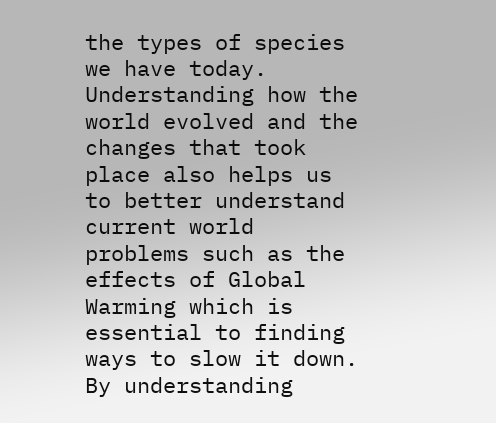the types of species we have today. Understanding how the world evolved and the changes that took place also helps us to better understand current world problems such as the effects of Global Warming which is essential to finding ways to slow it down. By understanding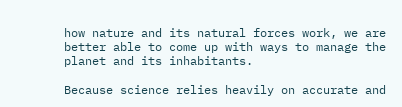how nature and its natural forces work, we are better able to come up with ways to manage the planet and its inhabitants.

Because science relies heavily on accurate and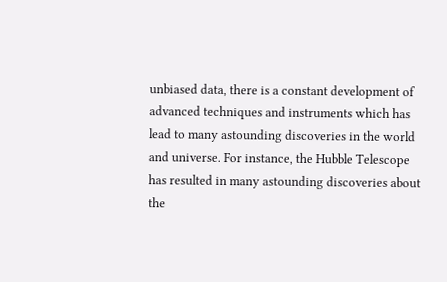unbiased data, there is a constant development of advanced techniques and instruments which has lead to many astounding discoveries in the world and universe. For instance, the Hubble Telescope has resulted in many astounding discoveries about the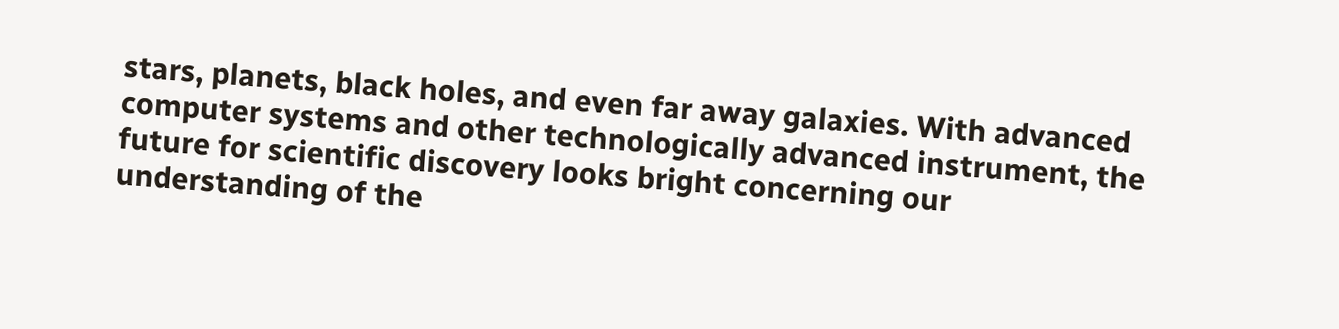stars, planets, black holes, and even far away galaxies. With advanced computer systems and other technologically advanced instrument, the future for scientific discovery looks bright concerning our understanding of the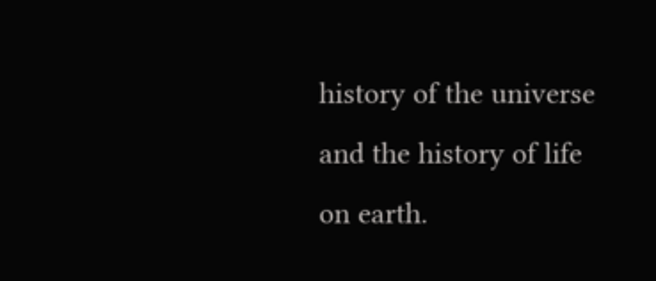history of the universe and the history of life on earth.